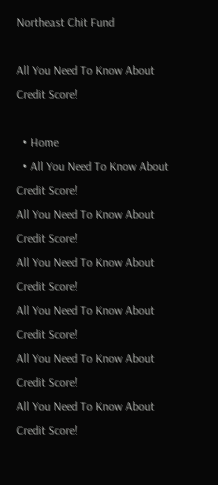Northeast Chit Fund

All You Need To Know About Credit Score!

  • Home
  • All You Need To Know About Credit Score!
All You Need To Know About Credit Score!
All You Need To Know About Credit Score!
All You Need To Know About Credit Score!
All You Need To Know About Credit Score!
All You Need To Know About Credit Score!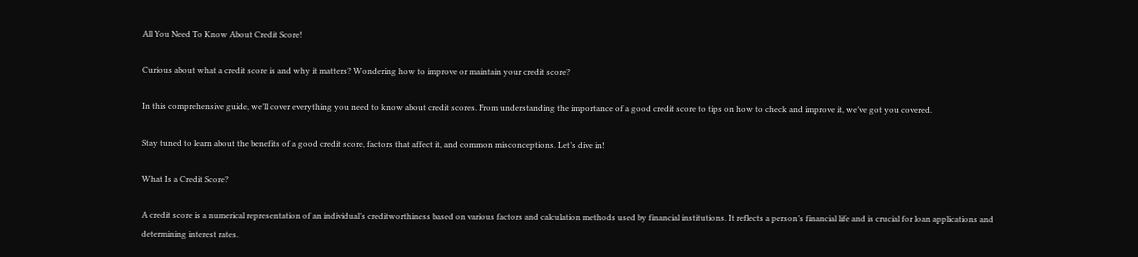All You Need To Know About Credit Score!

Curious about what a credit score is and why it matters? Wondering how to improve or maintain your credit score?

In this comprehensive guide, we’ll cover everything you need to know about credit scores. From understanding the importance of a good credit score to tips on how to check and improve it, we’ve got you covered.

Stay tuned to learn about the benefits of a good credit score, factors that affect it, and common misconceptions. Let’s dive in!

What Is a Credit Score?

A credit score is a numerical representation of an individual’s creditworthiness based on various factors and calculation methods used by financial institutions. It reflects a person’s financial life and is crucial for loan applications and determining interest rates.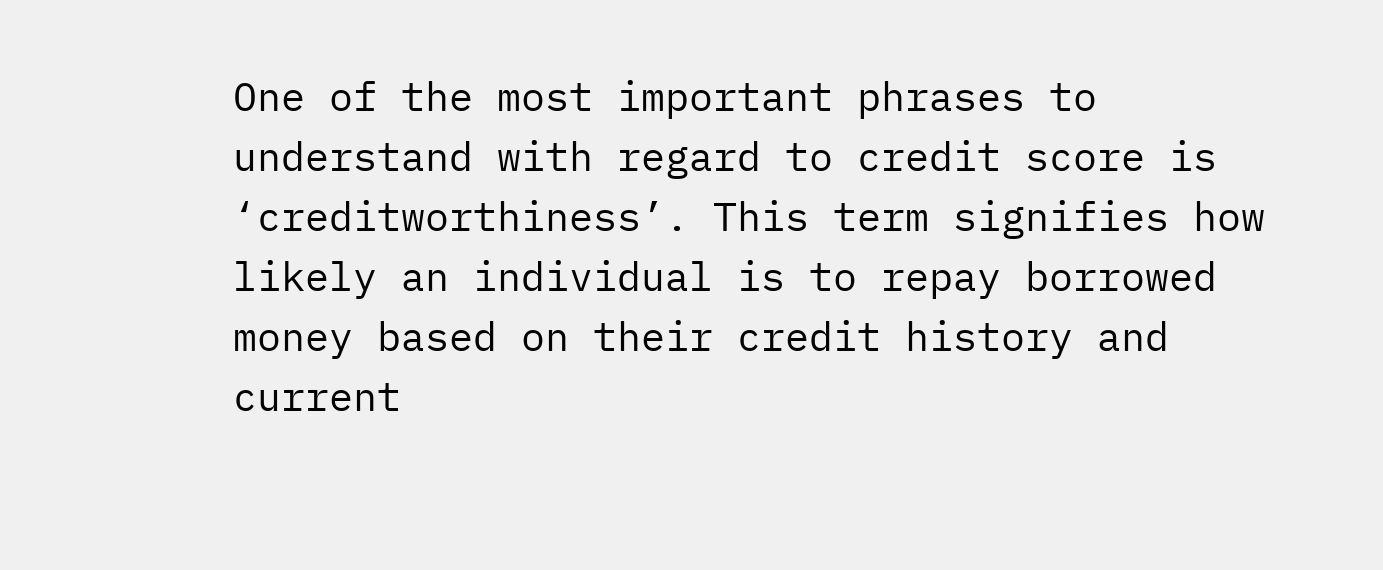One of the most important phrases to understand with regard to credit score is ‘creditworthiness’. This term signifies how likely an individual is to repay borrowed money based on their credit history and current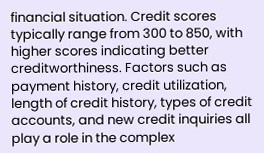financial situation. Credit scores typically range from 300 to 850, with higher scores indicating better creditworthiness. Factors such as payment history, credit utilization, length of credit history, types of credit accounts, and new credit inquiries all play a role in the complex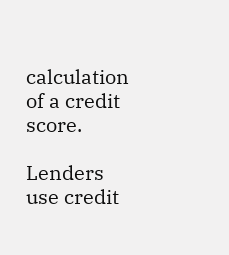calculation of a credit score.

Lenders use credit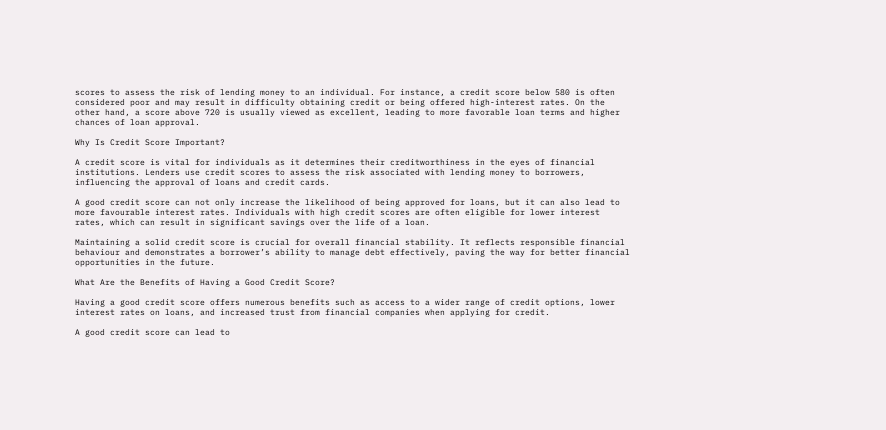scores to assess the risk of lending money to an individual. For instance, a credit score below 580 is often considered poor and may result in difficulty obtaining credit or being offered high-interest rates. On the other hand, a score above 720 is usually viewed as excellent, leading to more favorable loan terms and higher chances of loan approval.

Why Is Credit Score Important?

A credit score is vital for individuals as it determines their creditworthiness in the eyes of financial institutions. Lenders use credit scores to assess the risk associated with lending money to borrowers, influencing the approval of loans and credit cards.

A good credit score can not only increase the likelihood of being approved for loans, but it can also lead to more favourable interest rates. Individuals with high credit scores are often eligible for lower interest rates, which can result in significant savings over the life of a loan.

Maintaining a solid credit score is crucial for overall financial stability. It reflects responsible financial behaviour and demonstrates a borrower’s ability to manage debt effectively, paving the way for better financial opportunities in the future.

What Are the Benefits of Having a Good Credit Score?

Having a good credit score offers numerous benefits such as access to a wider range of credit options, lower interest rates on loans, and increased trust from financial companies when applying for credit.

A good credit score can lead to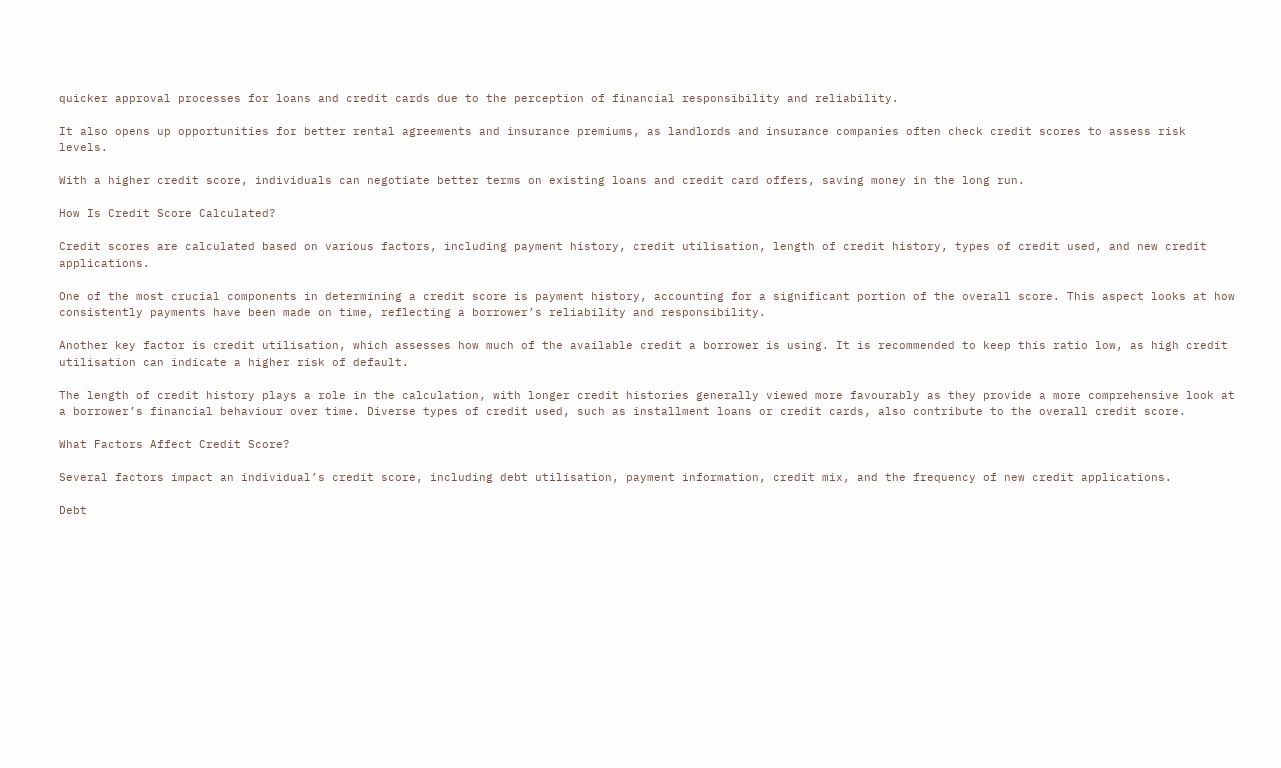quicker approval processes for loans and credit cards due to the perception of financial responsibility and reliability.

It also opens up opportunities for better rental agreements and insurance premiums, as landlords and insurance companies often check credit scores to assess risk levels.

With a higher credit score, individuals can negotiate better terms on existing loans and credit card offers, saving money in the long run.

How Is Credit Score Calculated?

Credit scores are calculated based on various factors, including payment history, credit utilisation, length of credit history, types of credit used, and new credit applications.

One of the most crucial components in determining a credit score is payment history, accounting for a significant portion of the overall score. This aspect looks at how consistently payments have been made on time, reflecting a borrower’s reliability and responsibility.

Another key factor is credit utilisation, which assesses how much of the available credit a borrower is using. It is recommended to keep this ratio low, as high credit utilisation can indicate a higher risk of default.

The length of credit history plays a role in the calculation, with longer credit histories generally viewed more favourably as they provide a more comprehensive look at a borrower’s financial behaviour over time. Diverse types of credit used, such as installment loans or credit cards, also contribute to the overall credit score.

What Factors Affect Credit Score?

Several factors impact an individual’s credit score, including debt utilisation, payment information, credit mix, and the frequency of new credit applications.

Debt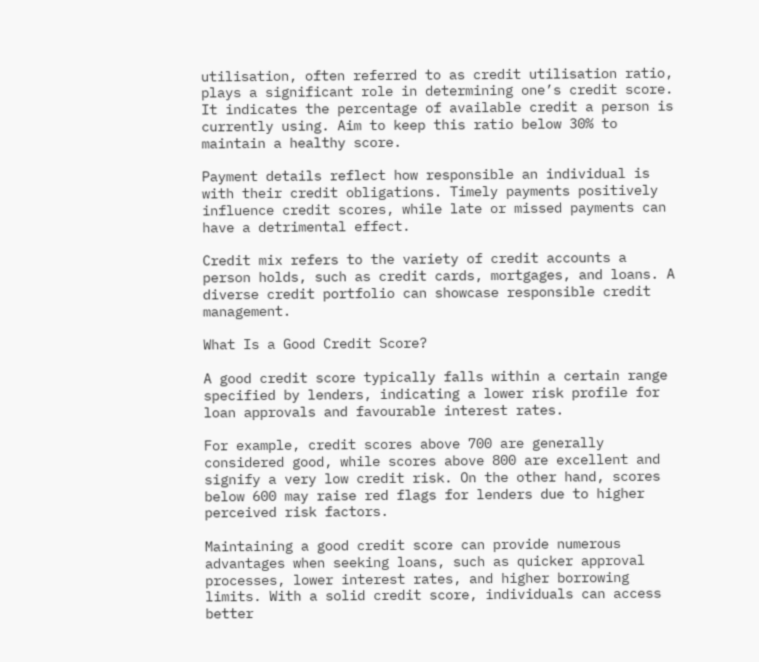utilisation, often referred to as credit utilisation ratio, plays a significant role in determining one’s credit score. It indicates the percentage of available credit a person is currently using. Aim to keep this ratio below 30% to maintain a healthy score.

Payment details reflect how responsible an individual is with their credit obligations. Timely payments positively influence credit scores, while late or missed payments can have a detrimental effect.

Credit mix refers to the variety of credit accounts a person holds, such as credit cards, mortgages, and loans. A diverse credit portfolio can showcase responsible credit management.

What Is a Good Credit Score?

A good credit score typically falls within a certain range specified by lenders, indicating a lower risk profile for loan approvals and favourable interest rates.

For example, credit scores above 700 are generally considered good, while scores above 800 are excellent and signify a very low credit risk. On the other hand, scores below 600 may raise red flags for lenders due to higher perceived risk factors.

Maintaining a good credit score can provide numerous advantages when seeking loans, such as quicker approval processes, lower interest rates, and higher borrowing limits. With a solid credit score, individuals can access better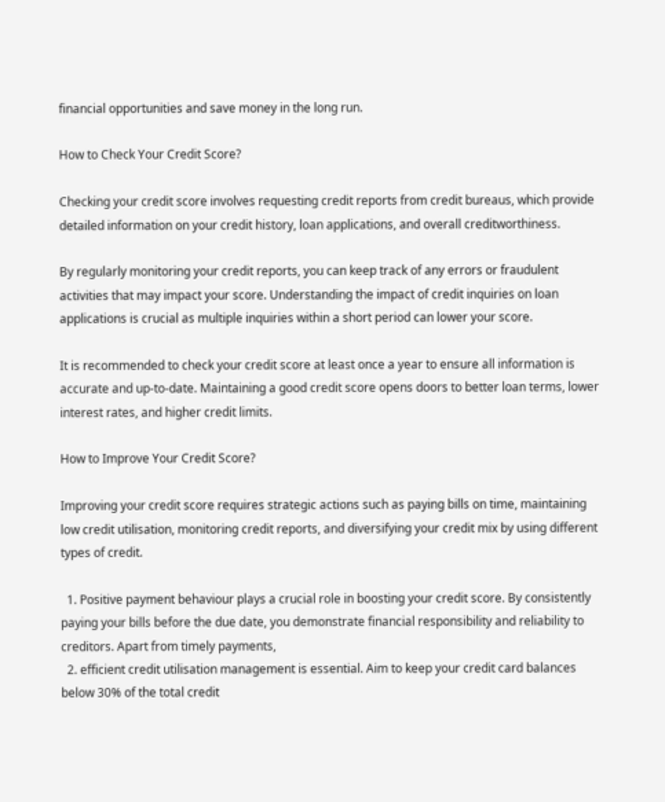financial opportunities and save money in the long run.

How to Check Your Credit Score?

Checking your credit score involves requesting credit reports from credit bureaus, which provide detailed information on your credit history, loan applications, and overall creditworthiness.

By regularly monitoring your credit reports, you can keep track of any errors or fraudulent activities that may impact your score. Understanding the impact of credit inquiries on loan applications is crucial as multiple inquiries within a short period can lower your score.

It is recommended to check your credit score at least once a year to ensure all information is accurate and up-to-date. Maintaining a good credit score opens doors to better loan terms, lower interest rates, and higher credit limits.

How to Improve Your Credit Score?

Improving your credit score requires strategic actions such as paying bills on time, maintaining low credit utilisation, monitoring credit reports, and diversifying your credit mix by using different types of credit.

  1. Positive payment behaviour plays a crucial role in boosting your credit score. By consistently paying your bills before the due date, you demonstrate financial responsibility and reliability to creditors. Apart from timely payments,
  2. efficient credit utilisation management is essential. Aim to keep your credit card balances below 30% of the total credit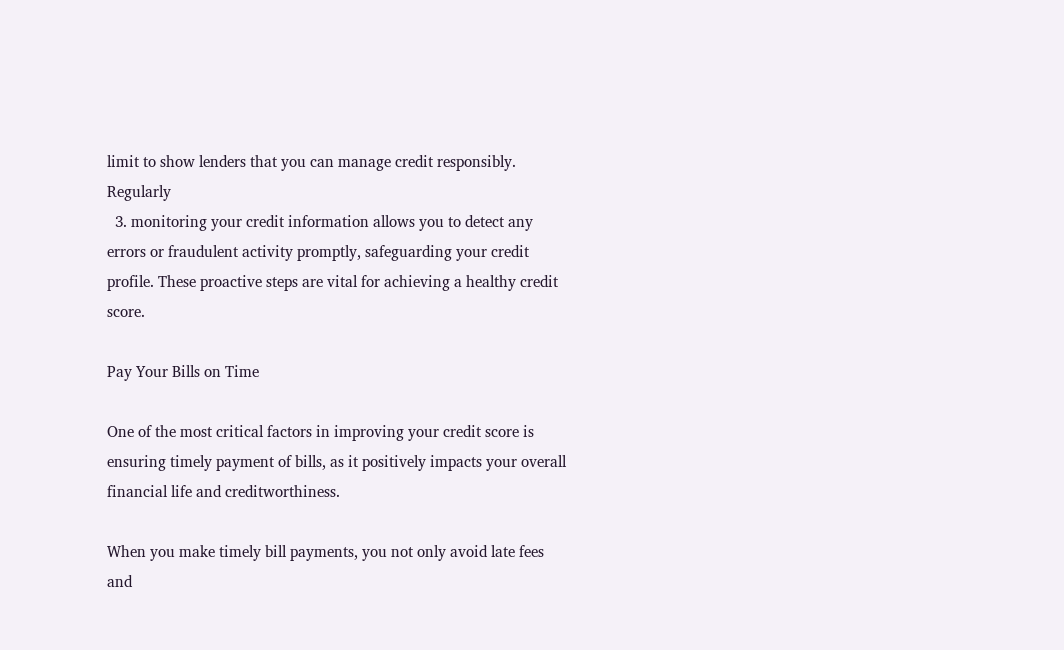limit to show lenders that you can manage credit responsibly. Regularly
  3. monitoring your credit information allows you to detect any errors or fraudulent activity promptly, safeguarding your credit profile. These proactive steps are vital for achieving a healthy credit score.

Pay Your Bills on Time

One of the most critical factors in improving your credit score is ensuring timely payment of bills, as it positively impacts your overall financial life and creditworthiness.

When you make timely bill payments, you not only avoid late fees and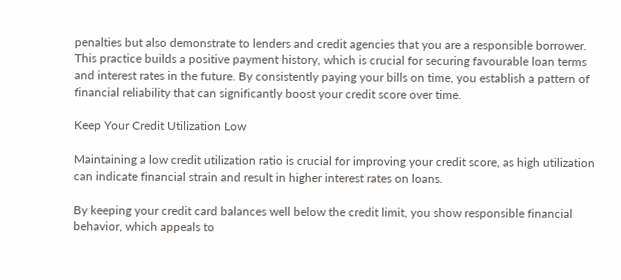penalties but also demonstrate to lenders and credit agencies that you are a responsible borrower. This practice builds a positive payment history, which is crucial for securing favourable loan terms and interest rates in the future. By consistently paying your bills on time, you establish a pattern of financial reliability that can significantly boost your credit score over time.

Keep Your Credit Utilization Low

Maintaining a low credit utilization ratio is crucial for improving your credit score, as high utilization can indicate financial strain and result in higher interest rates on loans.

By keeping your credit card balances well below the credit limit, you show responsible financial behavior, which appeals to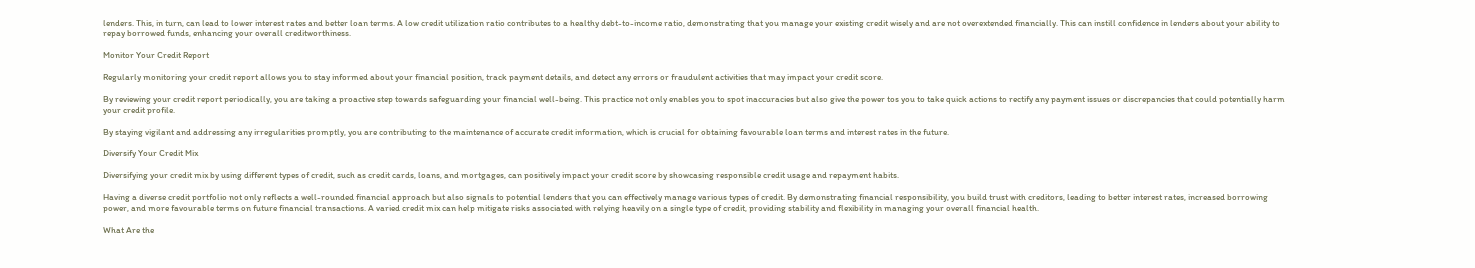lenders. This, in turn, can lead to lower interest rates and better loan terms. A low credit utilization ratio contributes to a healthy debt-to-income ratio, demonstrating that you manage your existing credit wisely and are not overextended financially. This can instill confidence in lenders about your ability to repay borrowed funds, enhancing your overall creditworthiness.

Monitor Your Credit Report

Regularly monitoring your credit report allows you to stay informed about your financial position, track payment details, and detect any errors or fraudulent activities that may impact your credit score.

By reviewing your credit report periodically, you are taking a proactive step towards safeguarding your financial well-being. This practice not only enables you to spot inaccuracies but also give the power tos you to take quick actions to rectify any payment issues or discrepancies that could potentially harm your credit profile.

By staying vigilant and addressing any irregularities promptly, you are contributing to the maintenance of accurate credit information, which is crucial for obtaining favourable loan terms and interest rates in the future.

Diversify Your Credit Mix

Diversifying your credit mix by using different types of credit, such as credit cards, loans, and mortgages, can positively impact your credit score by showcasing responsible credit usage and repayment habits.

Having a diverse credit portfolio not only reflects a well-rounded financial approach but also signals to potential lenders that you can effectively manage various types of credit. By demonstrating financial responsibility, you build trust with creditors, leading to better interest rates, increased borrowing power, and more favourable terms on future financial transactions. A varied credit mix can help mitigate risks associated with relying heavily on a single type of credit, providing stability and flexibility in managing your overall financial health.

What Are the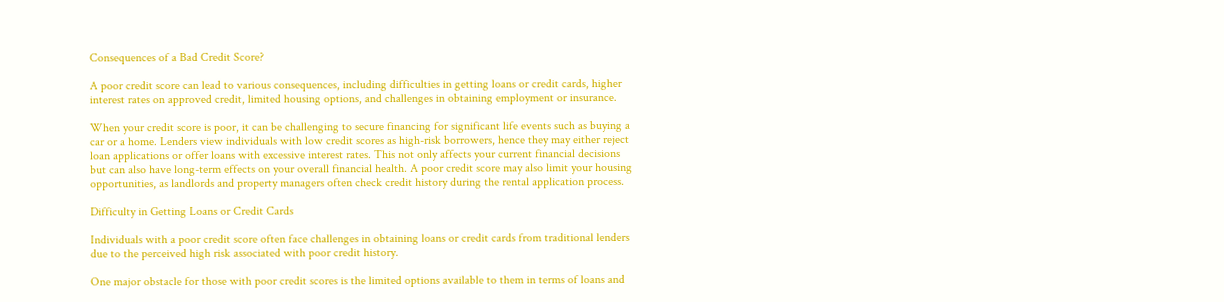Consequences of a Bad Credit Score?

A poor credit score can lead to various consequences, including difficulties in getting loans or credit cards, higher interest rates on approved credit, limited housing options, and challenges in obtaining employment or insurance.

When your credit score is poor, it can be challenging to secure financing for significant life events such as buying a car or a home. Lenders view individuals with low credit scores as high-risk borrowers, hence they may either reject loan applications or offer loans with excessive interest rates. This not only affects your current financial decisions but can also have long-term effects on your overall financial health. A poor credit score may also limit your housing opportunities, as landlords and property managers often check credit history during the rental application process.

Difficulty in Getting Loans or Credit Cards

Individuals with a poor credit score often face challenges in obtaining loans or credit cards from traditional lenders due to the perceived high risk associated with poor credit history.

One major obstacle for those with poor credit scores is the limited options available to them in terms of loans and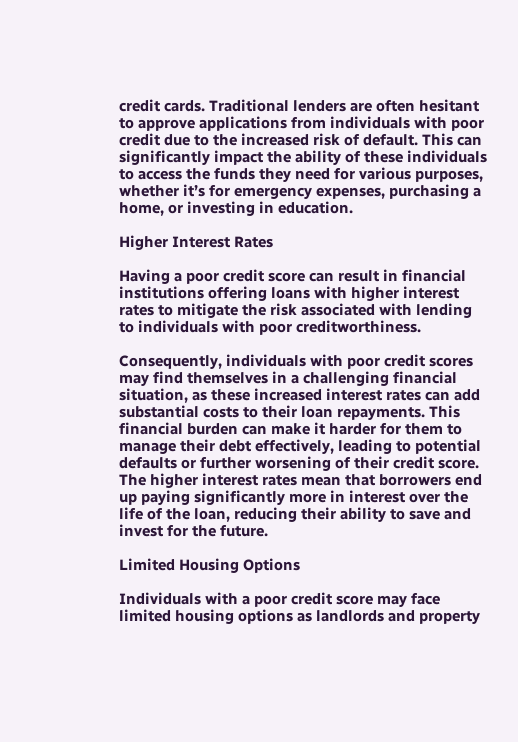credit cards. Traditional lenders are often hesitant to approve applications from individuals with poor credit due to the increased risk of default. This can significantly impact the ability of these individuals to access the funds they need for various purposes, whether it’s for emergency expenses, purchasing a home, or investing in education.

Higher Interest Rates

Having a poor credit score can result in financial institutions offering loans with higher interest rates to mitigate the risk associated with lending to individuals with poor creditworthiness.

Consequently, individuals with poor credit scores may find themselves in a challenging financial situation, as these increased interest rates can add substantial costs to their loan repayments. This financial burden can make it harder for them to manage their debt effectively, leading to potential defaults or further worsening of their credit score. The higher interest rates mean that borrowers end up paying significantly more in interest over the life of the loan, reducing their ability to save and invest for the future.

Limited Housing Options

Individuals with a poor credit score may face limited housing options as landlords and property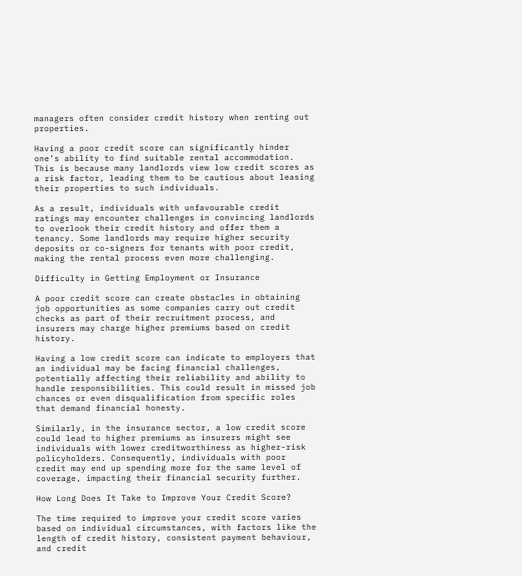managers often consider credit history when renting out properties.

Having a poor credit score can significantly hinder one’s ability to find suitable rental accommodation. This is because many landlords view low credit scores as a risk factor, leading them to be cautious about leasing their properties to such individuals.

As a result, individuals with unfavourable credit ratings may encounter challenges in convincing landlords to overlook their credit history and offer them a tenancy. Some landlords may require higher security deposits or co-signers for tenants with poor credit, making the rental process even more challenging.

Difficulty in Getting Employment or Insurance

A poor credit score can create obstacles in obtaining job opportunities as some companies carry out credit checks as part of their recruitment process, and insurers may charge higher premiums based on credit history.

Having a low credit score can indicate to employers that an individual may be facing financial challenges, potentially affecting their reliability and ability to handle responsibilities. This could result in missed job chances or even disqualification from specific roles that demand financial honesty.

Similarly, in the insurance sector, a low credit score could lead to higher premiums as insurers might see individuals with lower creditworthiness as higher-risk policyholders. Consequently, individuals with poor credit may end up spending more for the same level of coverage, impacting their financial security further.

How Long Does It Take to Improve Your Credit Score?

The time required to improve your credit score varies based on individual circumstances, with factors like the length of credit history, consistent payment behaviour, and credit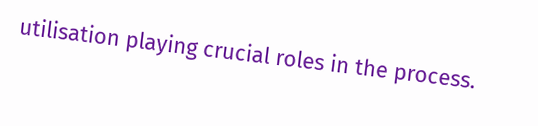utilisation playing crucial roles in the process.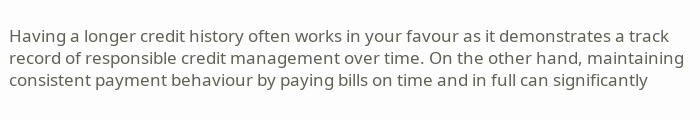Having a longer credit history often works in your favour as it demonstrates a track record of responsible credit management over time. On the other hand, maintaining consistent payment behaviour by paying bills on time and in full can significantly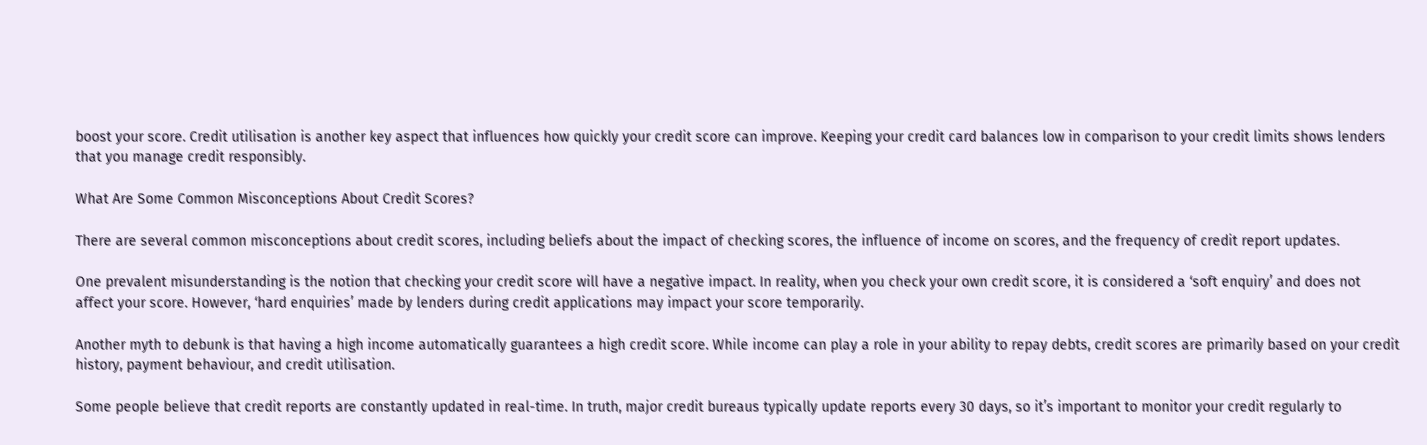boost your score. Credit utilisation is another key aspect that influences how quickly your credit score can improve. Keeping your credit card balances low in comparison to your credit limits shows lenders that you manage credit responsibly.

What Are Some Common Misconceptions About Credit Scores?

There are several common misconceptions about credit scores, including beliefs about the impact of checking scores, the influence of income on scores, and the frequency of credit report updates.

One prevalent misunderstanding is the notion that checking your credit score will have a negative impact. In reality, when you check your own credit score, it is considered a ‘soft enquiry’ and does not affect your score. However, ‘hard enquiries’ made by lenders during credit applications may impact your score temporarily.

Another myth to debunk is that having a high income automatically guarantees a high credit score. While income can play a role in your ability to repay debts, credit scores are primarily based on your credit history, payment behaviour, and credit utilisation.

Some people believe that credit reports are constantly updated in real-time. In truth, major credit bureaus typically update reports every 30 days, so it’s important to monitor your credit regularly to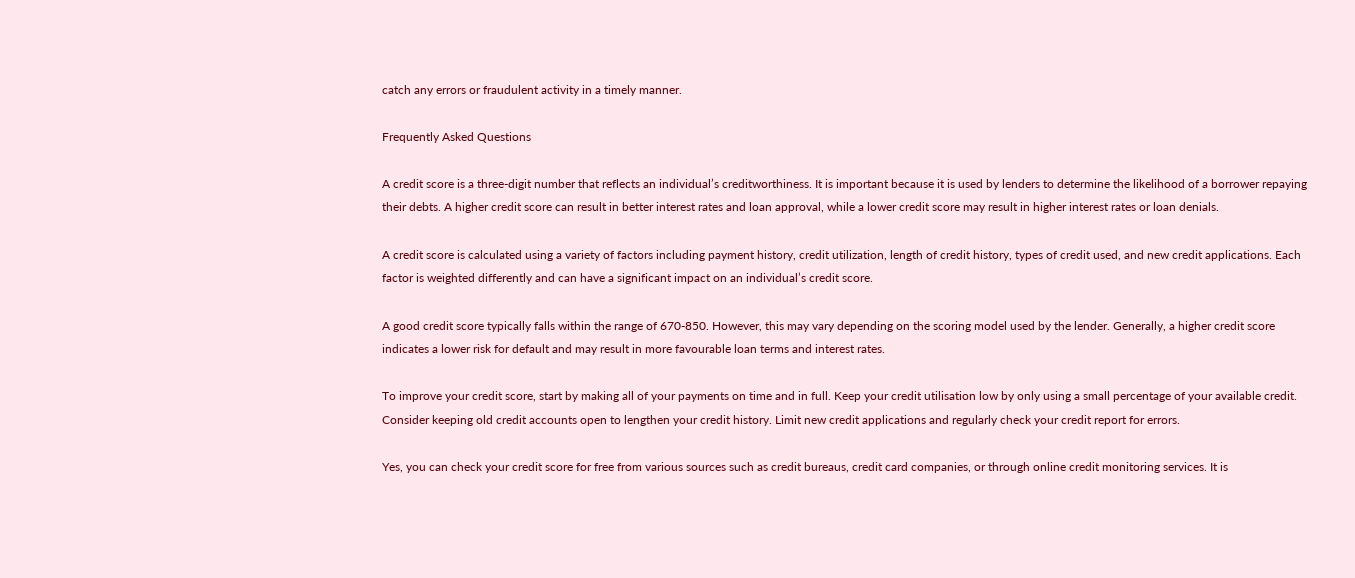catch any errors or fraudulent activity in a timely manner.

Frequently Asked Questions

A credit score is a three-digit number that reflects an individual’s creditworthiness. It is important because it is used by lenders to determine the likelihood of a borrower repaying their debts. A higher credit score can result in better interest rates and loan approval, while a lower credit score may result in higher interest rates or loan denials.

A credit score is calculated using a variety of factors including payment history, credit utilization, length of credit history, types of credit used, and new credit applications. Each factor is weighted differently and can have a significant impact on an individual’s credit score.

A good credit score typically falls within the range of 670-850. However, this may vary depending on the scoring model used by the lender. Generally, a higher credit score indicates a lower risk for default and may result in more favourable loan terms and interest rates.

To improve your credit score, start by making all of your payments on time and in full. Keep your credit utilisation low by only using a small percentage of your available credit. Consider keeping old credit accounts open to lengthen your credit history. Limit new credit applications and regularly check your credit report for errors.

Yes, you can check your credit score for free from various sources such as credit bureaus, credit card companies, or through online credit monitoring services. It is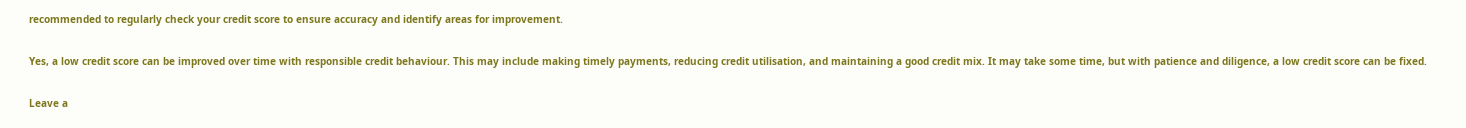recommended to regularly check your credit score to ensure accuracy and identify areas for improvement.

Yes, a low credit score can be improved over time with responsible credit behaviour. This may include making timely payments, reducing credit utilisation, and maintaining a good credit mix. It may take some time, but with patience and diligence, a low credit score can be fixed.

Leave a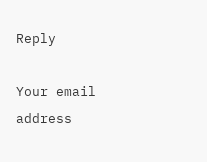Reply

Your email address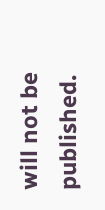will not be published.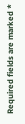Required fields are marked *